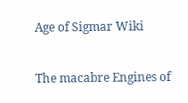Age of Sigmar Wiki

The macabre Engines of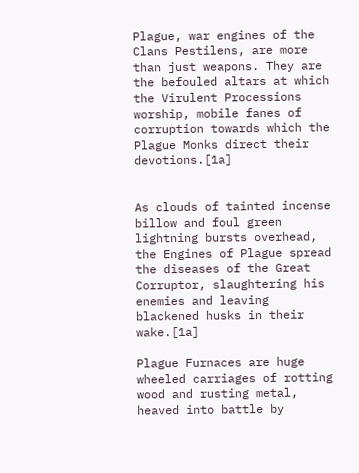Plague, war engines of the Clans Pestilens, are more than just weapons. They are the befouled altars at which the Virulent Processions worship, mobile fanes of corruption towards which the Plague Monks direct their devotions.[1a]


As clouds of tainted incense billow and foul green lightning bursts overhead, the Engines of Plague spread the diseases of the Great Corruptor, slaughtering his enemies and leaving blackened husks in their wake.[1a]

Plague Furnaces are huge wheeled carriages of rotting wood and rusting metal, heaved into battle by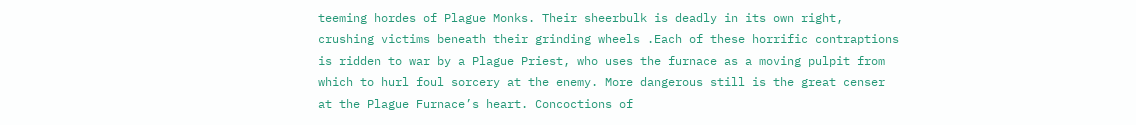teeming hordes of Plague Monks. Their sheerbulk is deadly in its own right, crushing victims beneath their grinding wheels .Each of these horrific contraptions is ridden to war by a Plague Priest, who uses the furnace as a moving pulpit from which to hurl foul sorcery at the enemy. More dangerous still is the great censer at the Plague Furnace’s heart. Concoctions of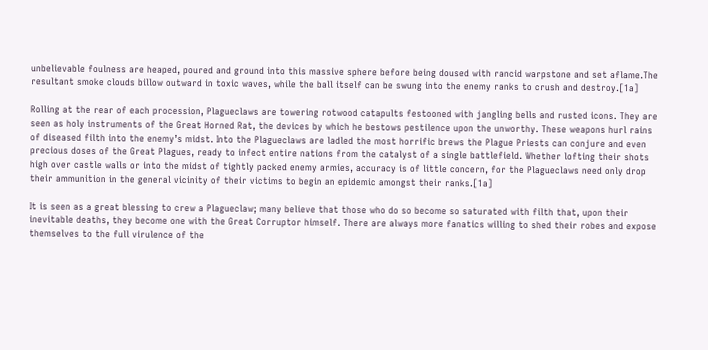unbelievable foulness are heaped, poured and ground into this massive sphere before being doused with rancid warpstone and set aflame.The resultant smoke clouds billow outward in toxic waves, while the ball itself can be swung into the enemy ranks to crush and destroy.[1a]

Rolling at the rear of each procession, Plagueclaws are towering rotwood catapults festooned with jangling bells and rusted icons. They are seen as holy instruments of the Great Horned Rat, the devices by which he bestows pestilence upon the unworthy. These weapons hurl rains of diseased filth into the enemy’s midst. Into the Plagueclaws are ladled the most horrific brews the Plague Priests can conjure and even precious doses of the Great Plagues, ready to infect entire nations from the catalyst of a single battlefield. Whether lofting their shots high over castle walls or into the midst of tightly packed enemy armies, accuracy is of little concern, for the Plagueclaws need only drop their ammunition in the general vicinity of their victims to begin an epidemic amongst their ranks.[1a]

It is seen as a great blessing to crew a Plagueclaw; many believe that those who do so become so saturated with filth that, upon their inevitable deaths, they become one with the Great Corruptor himself. There are always more fanatics willing to shed their robes and expose themselves to the full virulence of the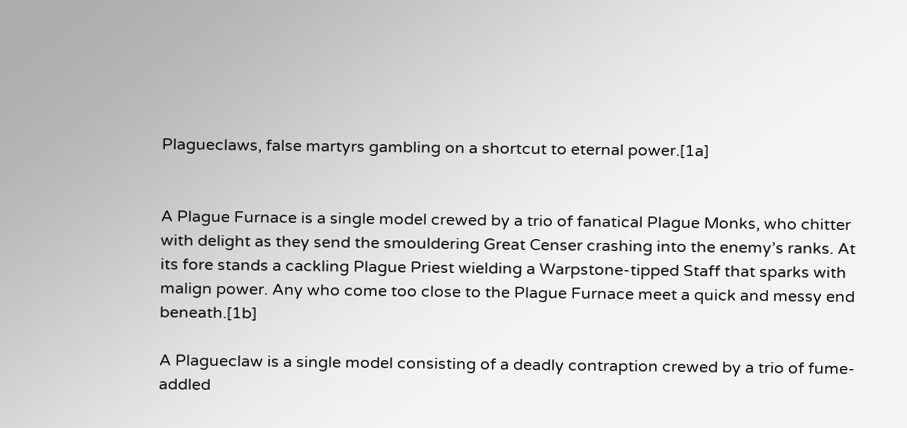Plagueclaws, false martyrs gambling on a shortcut to eternal power.[1a]


A Plague Furnace is a single model crewed by a trio of fanatical Plague Monks, who chitter with delight as they send the smouldering Great Censer crashing into the enemy’s ranks. At its fore stands a cackling Plague Priest wielding a Warpstone-tipped Staff that sparks with malign power. Any who come too close to the Plague Furnace meet a quick and messy end beneath.[1b]

A Plagueclaw is a single model consisting of a deadly contraption crewed by a trio of fume-addled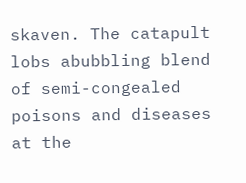skaven. The catapult lobs abubbling blend of semi-congealed poisons and diseases at the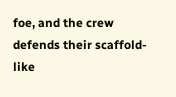foe, and the crew defends their scaffold-like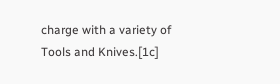charge with a variety of Tools and Knives.[1c]